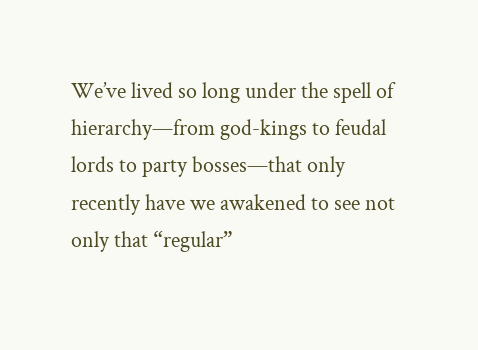We’ve lived so long under the spell of hierarchy—from god-kings to feudal lords to party bosses—that only recently have we awakened to see not only that “regular”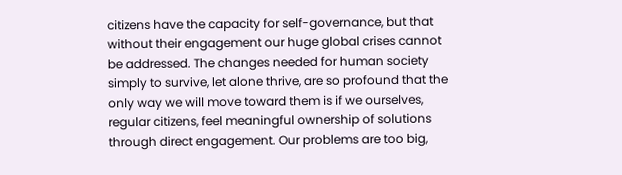citizens have the capacity for self-governance, but that without their engagement our huge global crises cannot be addressed. The changes needed for human society simply to survive, let alone thrive, are so profound that the only way we will move toward them is if we ourselves, regular citizens, feel meaningful ownership of solutions through direct engagement. Our problems are too big,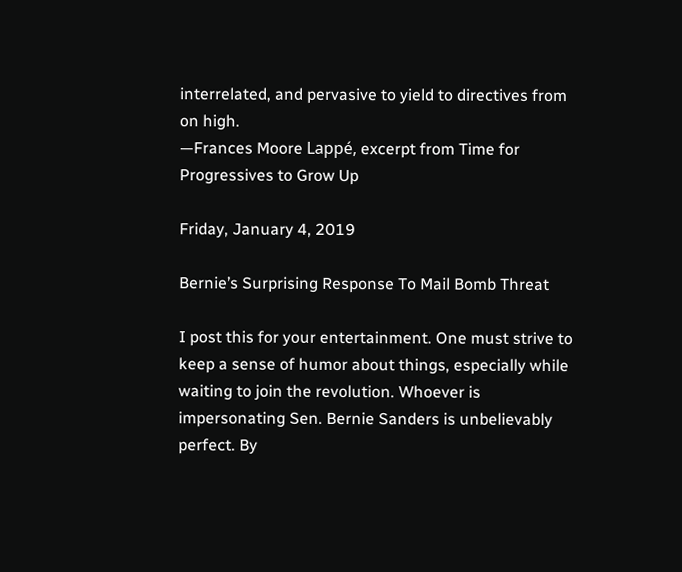interrelated, and pervasive to yield to directives from on high.
—Frances Moore Lappé, excerpt from Time for Progressives to Grow Up

Friday, January 4, 2019

Bernie’s Surprising Response To Mail Bomb Threat

I post this for your entertainment. One must strive to keep a sense of humor about things, especially while waiting to join the revolution. Whoever is impersonating Sen. Bernie Sanders is unbelievably perfect. By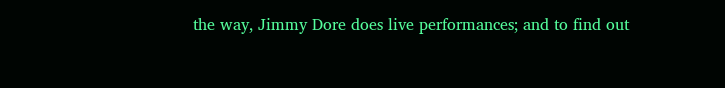the way, Jimmy Dore does live performances; and to find out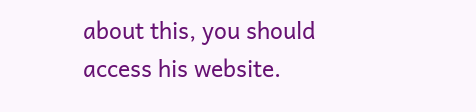about this, you should access his website.